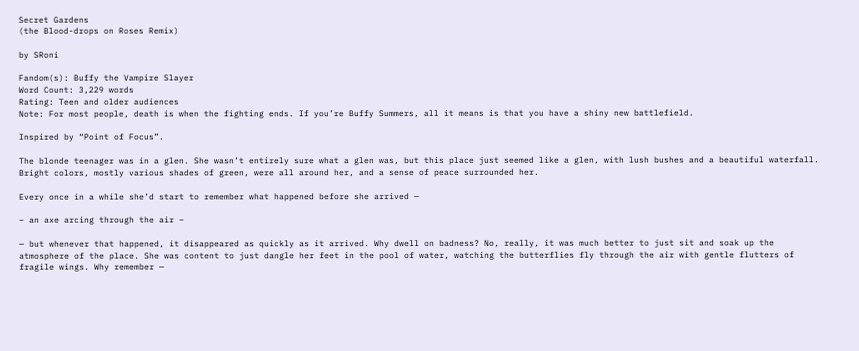Secret Gardens
(the Blood-drops on Roses Remix)

by SRoni

Fandom(s): Buffy the Vampire Slayer
Word Count: 3,229 words
Rating: Teen and older audiences
Note: For most people, death is when the fighting ends. If you’re Buffy Summers, all it means is that you have a shiny new battlefield.

Inspired by “Point of Focus”.

The blonde teenager was in a glen. She wasn’t entirely sure what a glen was, but this place just seemed like a glen, with lush bushes and a beautiful waterfall. Bright colors, mostly various shades of green, were all around her, and a sense of peace surrounded her.

Every once in a while she’d start to remember what happened before she arrived —

– an axe arcing through the air –

— but whenever that happened, it disappeared as quickly as it arrived. Why dwell on badness? No, really, it was much better to just sit and soak up the atmosphere of the place. She was content to just dangle her feet in the pool of water, watching the butterflies fly through the air with gentle flutters of fragile wings. Why remember —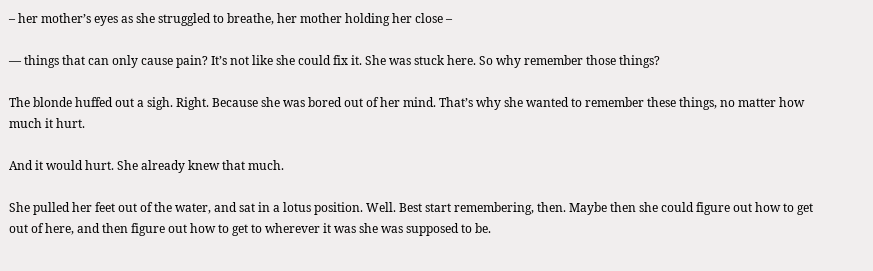– her mother’s eyes as she struggled to breathe, her mother holding her close –

— things that can only cause pain? It’s not like she could fix it. She was stuck here. So why remember those things?

The blonde huffed out a sigh. Right. Because she was bored out of her mind. That’s why she wanted to remember these things, no matter how much it hurt.

And it would hurt. She already knew that much.

She pulled her feet out of the water, and sat in a lotus position. Well. Best start remembering, then. Maybe then she could figure out how to get out of here, and then figure out how to get to wherever it was she was supposed to be.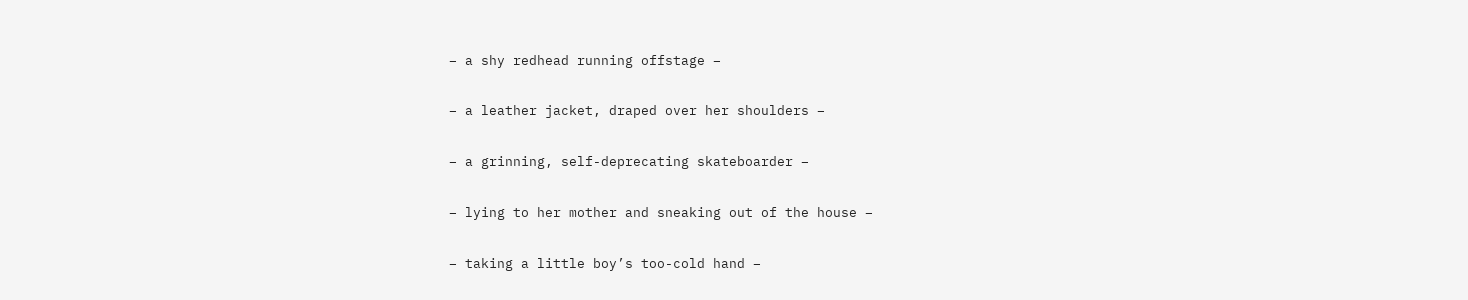– a shy redhead running offstage –

– a leather jacket, draped over her shoulders –

– a grinning, self-deprecating skateboarder –

– lying to her mother and sneaking out of the house –

– taking a little boy’s too-cold hand –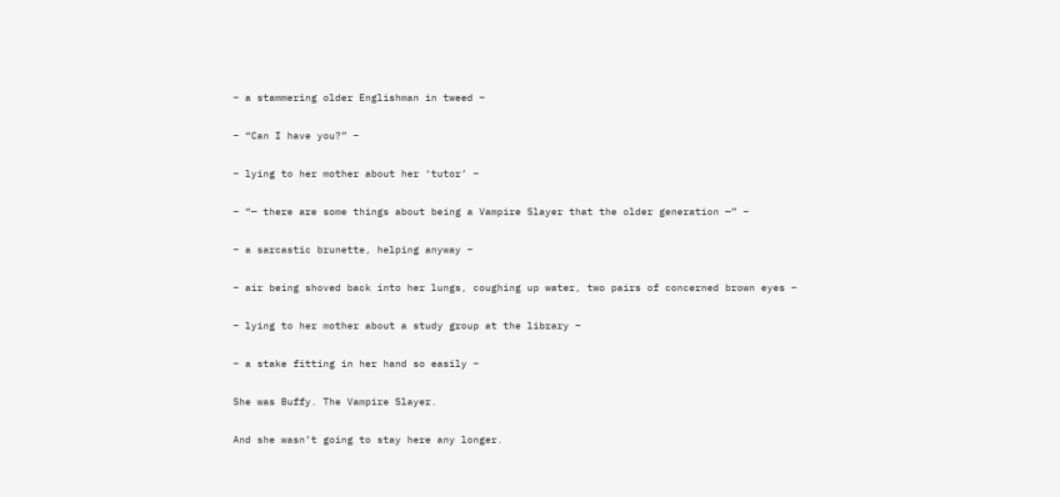– a stammering older Englishman in tweed –

– “Can I have you?” –

– lying to her mother about her ‘tutor’ –

– “— there are some things about being a Vampire Slayer that the older generation —” –

– a sarcastic brunette, helping anyway –

– air being shoved back into her lungs, coughing up water, two pairs of concerned brown eyes –

– lying to her mother about a study group at the library –

– a stake fitting in her hand so easily –

She was Buffy. The Vampire Slayer.

And she wasn’t going to stay here any longer.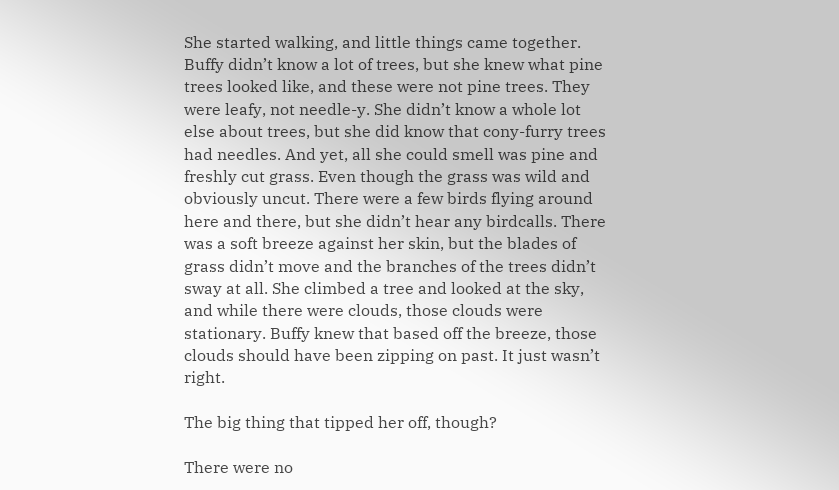She started walking, and little things came together. Buffy didn’t know a lot of trees, but she knew what pine trees looked like, and these were not pine trees. They were leafy, not needle-y. She didn’t know a whole lot else about trees, but she did know that cony-furry trees had needles. And yet, all she could smell was pine and freshly cut grass. Even though the grass was wild and obviously uncut. There were a few birds flying around here and there, but she didn’t hear any birdcalls. There was a soft breeze against her skin, but the blades of grass didn’t move and the branches of the trees didn’t sway at all. She climbed a tree and looked at the sky, and while there were clouds, those clouds were stationary. Buffy knew that based off the breeze, those clouds should have been zipping on past. It just wasn’t right.

The big thing that tipped her off, though?

There were no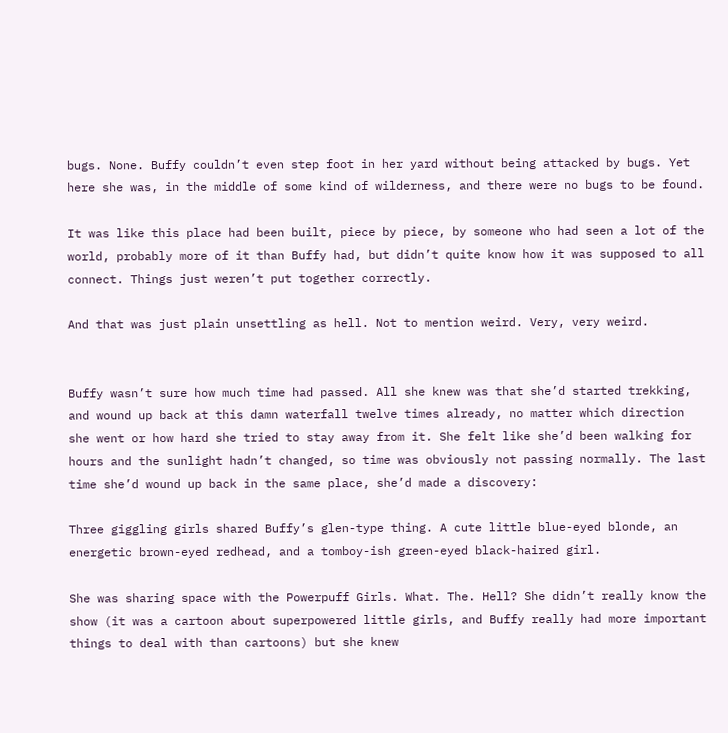bugs. None. Buffy couldn’t even step foot in her yard without being attacked by bugs. Yet here she was, in the middle of some kind of wilderness, and there were no bugs to be found.

It was like this place had been built, piece by piece, by someone who had seen a lot of the world, probably more of it than Buffy had, but didn’t quite know how it was supposed to all connect. Things just weren’t put together correctly.

And that was just plain unsettling as hell. Not to mention weird. Very, very weird.


Buffy wasn’t sure how much time had passed. All she knew was that she’d started trekking, and wound up back at this damn waterfall twelve times already, no matter which direction she went or how hard she tried to stay away from it. She felt like she’d been walking for hours and the sunlight hadn’t changed, so time was obviously not passing normally. The last time she’d wound up back in the same place, she’d made a discovery:

Three giggling girls shared Buffy’s glen-type thing. A cute little blue-eyed blonde, an energetic brown-eyed redhead, and a tomboy-ish green-eyed black-haired girl.

She was sharing space with the Powerpuff Girls. What. The. Hell? She didn’t really know the show (it was a cartoon about superpowered little girls, and Buffy really had more important things to deal with than cartoons) but she knew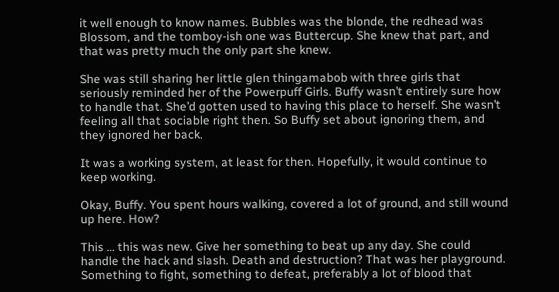it well enough to know names. Bubbles was the blonde, the redhead was Blossom, and the tomboy-ish one was Buttercup. She knew that part, and that was pretty much the only part she knew.

She was still sharing her little glen thingamabob with three girls that seriously reminded her of the Powerpuff Girls. Buffy wasn’t entirely sure how to handle that. She’d gotten used to having this place to herself. She wasn’t feeling all that sociable right then. So Buffy set about ignoring them, and they ignored her back.

It was a working system, at least for then. Hopefully, it would continue to keep working.

Okay, Buffy. You spent hours walking, covered a lot of ground, and still wound up here. How?

This … this was new. Give her something to beat up any day. She could handle the hack and slash. Death and destruction? That was her playground. Something to fight, something to defeat, preferably a lot of blood that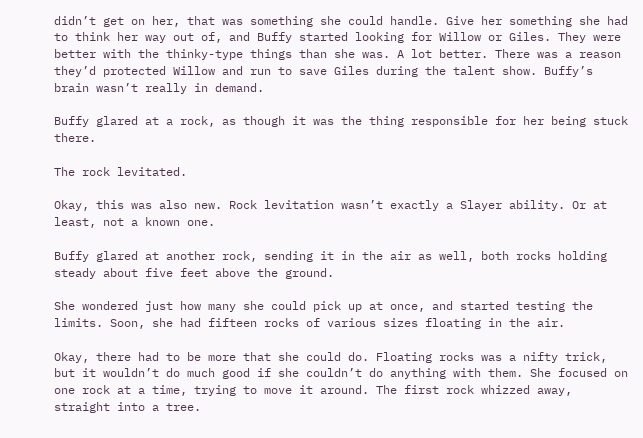didn’t get on her, that was something she could handle. Give her something she had to think her way out of, and Buffy started looking for Willow or Giles. They were better with the thinky-type things than she was. A lot better. There was a reason they’d protected Willow and run to save Giles during the talent show. Buffy’s brain wasn’t really in demand.

Buffy glared at a rock, as though it was the thing responsible for her being stuck there.

The rock levitated.

Okay, this was also new. Rock levitation wasn’t exactly a Slayer ability. Or at least, not a known one.

Buffy glared at another rock, sending it in the air as well, both rocks holding steady about five feet above the ground.

She wondered just how many she could pick up at once, and started testing the limits. Soon, she had fifteen rocks of various sizes floating in the air.

Okay, there had to be more that she could do. Floating rocks was a nifty trick, but it wouldn’t do much good if she couldn’t do anything with them. She focused on one rock at a time, trying to move it around. The first rock whizzed away, straight into a tree.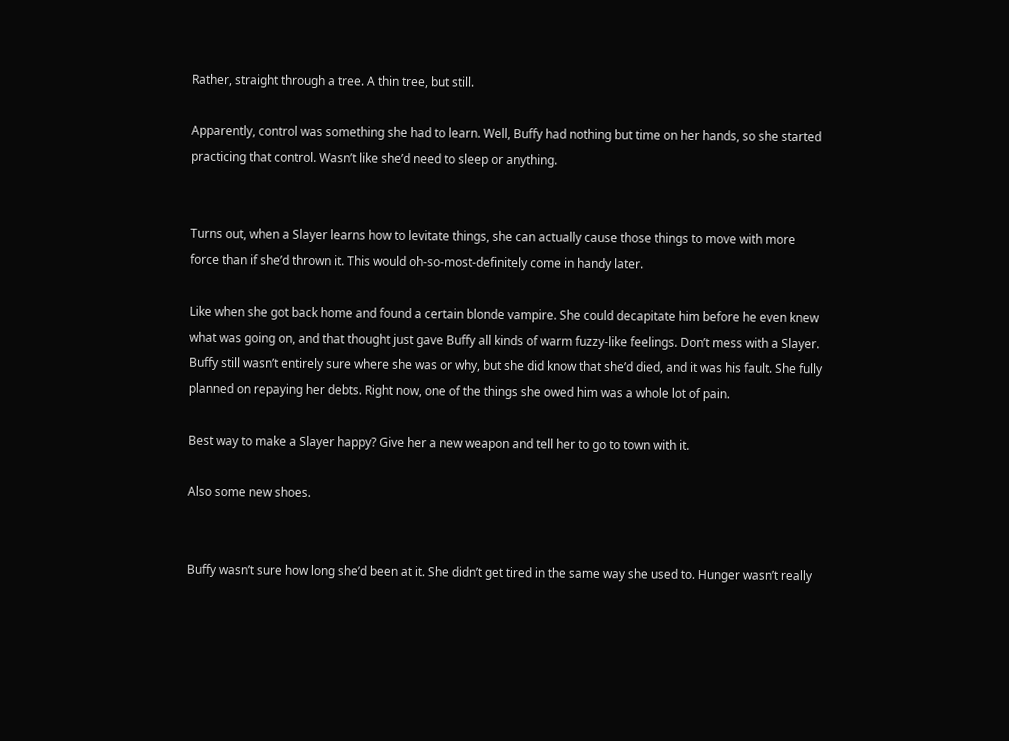Rather, straight through a tree. A thin tree, but still.

Apparently, control was something she had to learn. Well, Buffy had nothing but time on her hands, so she started practicing that control. Wasn’t like she’d need to sleep or anything.


Turns out, when a Slayer learns how to levitate things, she can actually cause those things to move with more force than if she’d thrown it. This would oh-so-most-definitely come in handy later.

Like when she got back home and found a certain blonde vampire. She could decapitate him before he even knew what was going on, and that thought just gave Buffy all kinds of warm fuzzy-like feelings. Don’t mess with a Slayer. Buffy still wasn’t entirely sure where she was or why, but she did know that she’d died, and it was his fault. She fully planned on repaying her debts. Right now, one of the things she owed him was a whole lot of pain.

Best way to make a Slayer happy? Give her a new weapon and tell her to go to town with it.

Also some new shoes.


Buffy wasn’t sure how long she’d been at it. She didn’t get tired in the same way she used to. Hunger wasn’t really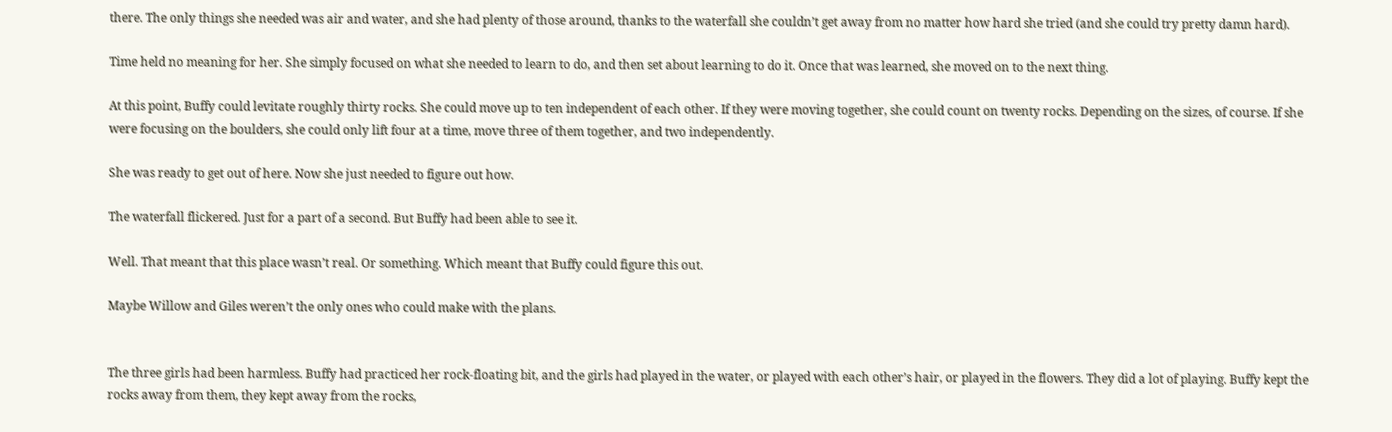there. The only things she needed was air and water, and she had plenty of those around, thanks to the waterfall she couldn’t get away from no matter how hard she tried (and she could try pretty damn hard).

Time held no meaning for her. She simply focused on what she needed to learn to do, and then set about learning to do it. Once that was learned, she moved on to the next thing.

At this point, Buffy could levitate roughly thirty rocks. She could move up to ten independent of each other. If they were moving together, she could count on twenty rocks. Depending on the sizes, of course. If she were focusing on the boulders, she could only lift four at a time, move three of them together, and two independently.

She was ready to get out of here. Now she just needed to figure out how.

The waterfall flickered. Just for a part of a second. But Buffy had been able to see it.

Well. That meant that this place wasn’t real. Or something. Which meant that Buffy could figure this out.

Maybe Willow and Giles weren’t the only ones who could make with the plans.


The three girls had been harmless. Buffy had practiced her rock-floating bit, and the girls had played in the water, or played with each other’s hair, or played in the flowers. They did a lot of playing. Buffy kept the rocks away from them, they kept away from the rocks,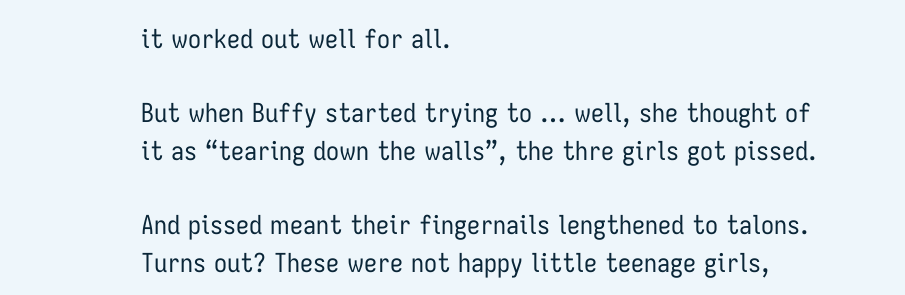it worked out well for all.

But when Buffy started trying to … well, she thought of it as “tearing down the walls”, the thre girls got pissed.

And pissed meant their fingernails lengthened to talons. Turns out? These were not happy little teenage girls,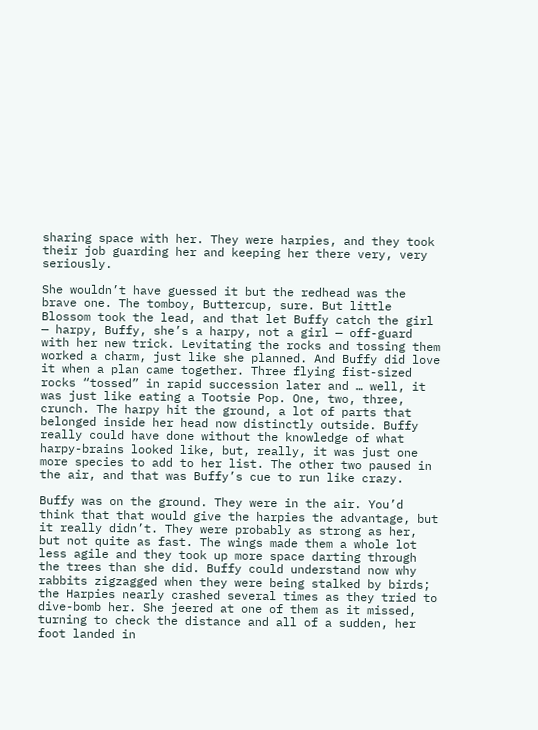sharing space with her. They were harpies, and they took their job guarding her and keeping her there very, very seriously.

She wouldn’t have guessed it but the redhead was the brave one. The tomboy, Buttercup, sure. But little Blossom took the lead, and that let Buffy catch the girl — harpy, Buffy, she’s a harpy, not a girl — off-guard with her new trick. Levitating the rocks and tossing them worked a charm, just like she planned. And Buffy did love it when a plan came together. Three flying fist-sized rocks “tossed” in rapid succession later and … well, it was just like eating a Tootsie Pop. One, two, three, crunch. The harpy hit the ground, a lot of parts that belonged inside her head now distinctly outside. Buffy really could have done without the knowledge of what harpy-brains looked like, but, really, it was just one more species to add to her list. The other two paused in the air, and that was Buffy’s cue to run like crazy.

Buffy was on the ground. They were in the air. You’d think that that would give the harpies the advantage, but it really didn’t. They were probably as strong as her, but not quite as fast. The wings made them a whole lot less agile and they took up more space darting through the trees than she did. Buffy could understand now why rabbits zigzagged when they were being stalked by birds; the Harpies nearly crashed several times as they tried to dive-bomb her. She jeered at one of them as it missed, turning to check the distance and all of a sudden, her foot landed in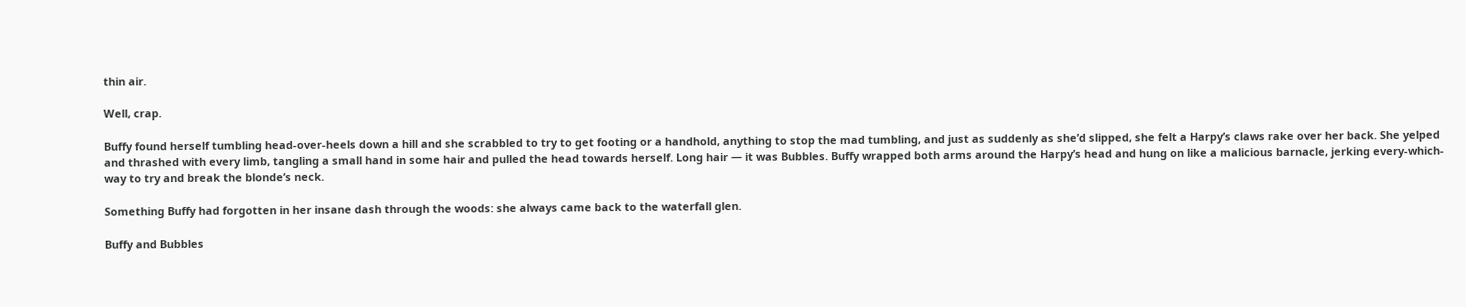thin air.

Well, crap.

Buffy found herself tumbling head-over-heels down a hill and she scrabbled to try to get footing or a handhold, anything to stop the mad tumbling, and just as suddenly as she’d slipped, she felt a Harpy’s claws rake over her back. She yelped and thrashed with every limb, tangling a small hand in some hair and pulled the head towards herself. Long hair — it was Bubbles. Buffy wrapped both arms around the Harpy’s head and hung on like a malicious barnacle, jerking every-which-way to try and break the blonde’s neck.

Something Buffy had forgotten in her insane dash through the woods: she always came back to the waterfall glen.

Buffy and Bubbles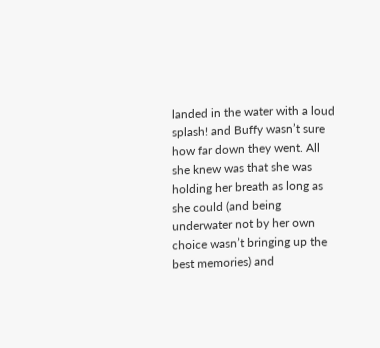landed in the water with a loud splash! and Buffy wasn’t sure how far down they went. All she knew was that she was holding her breath as long as she could (and being underwater not by her own choice wasn’t bringing up the best memories) and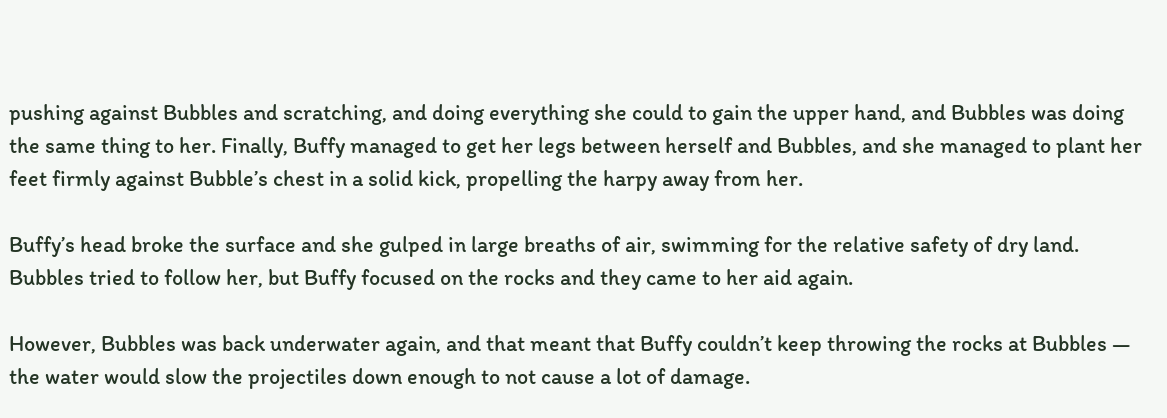pushing against Bubbles and scratching, and doing everything she could to gain the upper hand, and Bubbles was doing the same thing to her. Finally, Buffy managed to get her legs between herself and Bubbles, and she managed to plant her feet firmly against Bubble’s chest in a solid kick, propelling the harpy away from her.

Buffy’s head broke the surface and she gulped in large breaths of air, swimming for the relative safety of dry land. Bubbles tried to follow her, but Buffy focused on the rocks and they came to her aid again.

However, Bubbles was back underwater again, and that meant that Buffy couldn’t keep throwing the rocks at Bubbles — the water would slow the projectiles down enough to not cause a lot of damage.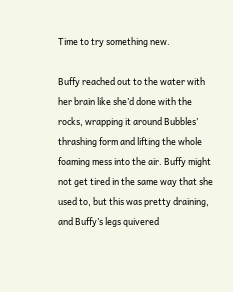Time to try something new.

Buffy reached out to the water with her brain like she’d done with the rocks, wrapping it around Bubbles’ thrashing form and lifting the whole foaming mess into the air. Buffy might not get tired in the same way that she used to, but this was pretty draining, and Buffy’s legs quivered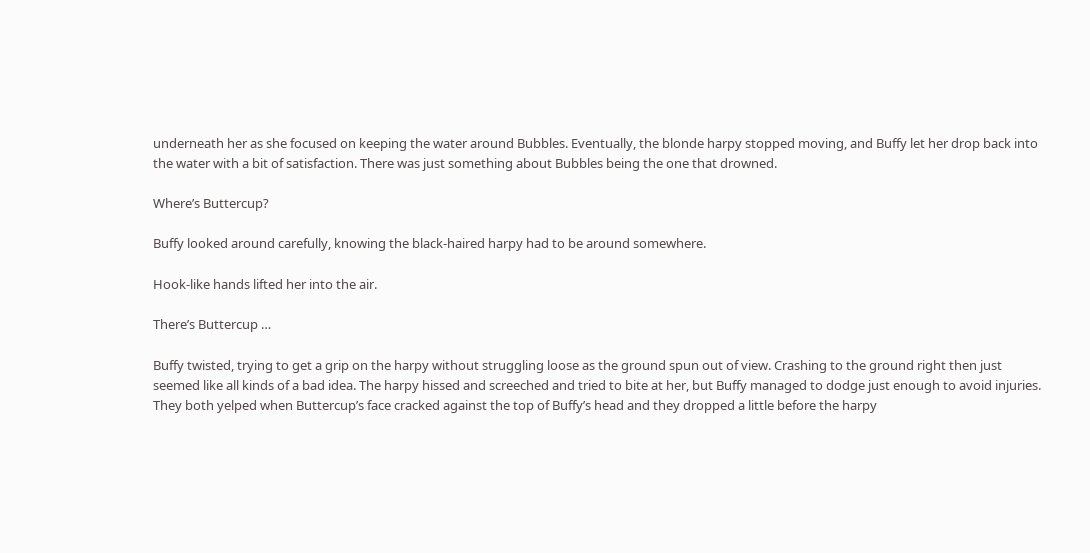underneath her as she focused on keeping the water around Bubbles. Eventually, the blonde harpy stopped moving, and Buffy let her drop back into the water with a bit of satisfaction. There was just something about Bubbles being the one that drowned.

Where’s Buttercup?

Buffy looked around carefully, knowing the black-haired harpy had to be around somewhere.

Hook-like hands lifted her into the air.

There’s Buttercup …

Buffy twisted, trying to get a grip on the harpy without struggling loose as the ground spun out of view. Crashing to the ground right then just seemed like all kinds of a bad idea. The harpy hissed and screeched and tried to bite at her, but Buffy managed to dodge just enough to avoid injuries. They both yelped when Buttercup’s face cracked against the top of Buffy’s head and they dropped a little before the harpy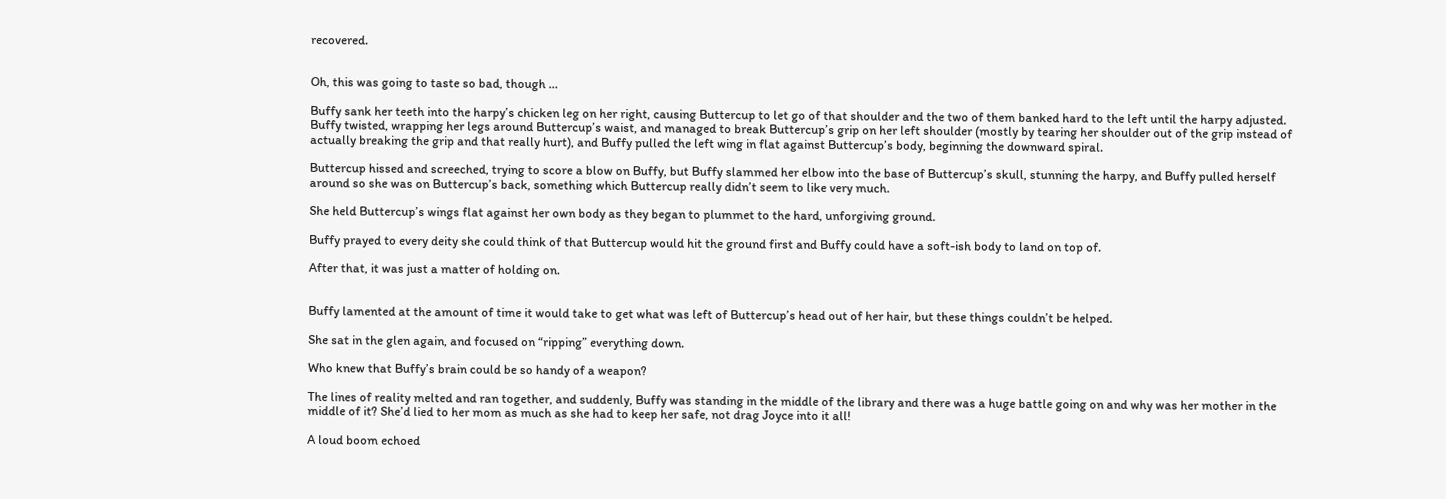recovered.


Oh, this was going to taste so bad, though …

Buffy sank her teeth into the harpy’s chicken leg on her right, causing Buttercup to let go of that shoulder and the two of them banked hard to the left until the harpy adjusted. Buffy twisted, wrapping her legs around Buttercup’s waist, and managed to break Buttercup’s grip on her left shoulder (mostly by tearing her shoulder out of the grip instead of actually breaking the grip and that really hurt), and Buffy pulled the left wing in flat against Buttercup’s body, beginning the downward spiral.

Buttercup hissed and screeched, trying to score a blow on Buffy, but Buffy slammed her elbow into the base of Buttercup’s skull, stunning the harpy, and Buffy pulled herself around so she was on Buttercup’s back, something which Buttercup really didn’t seem to like very much.

She held Buttercup’s wings flat against her own body as they began to plummet to the hard, unforgiving ground.

Buffy prayed to every deity she could think of that Buttercup would hit the ground first and Buffy could have a soft-ish body to land on top of.

After that, it was just a matter of holding on.


Buffy lamented at the amount of time it would take to get what was left of Buttercup’s head out of her hair, but these things couldn’t be helped.

She sat in the glen again, and focused on “ripping” everything down.

Who knew that Buffy’s brain could be so handy of a weapon?

The lines of reality melted and ran together, and suddenly, Buffy was standing in the middle of the library and there was a huge battle going on and why was her mother in the middle of it? She’d lied to her mom as much as she had to keep her safe, not drag Joyce into it all!

A loud boom echoed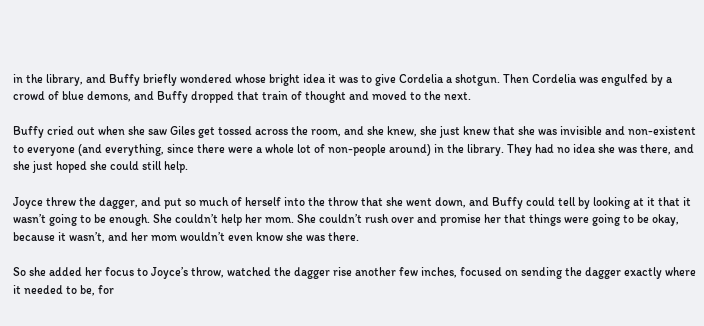in the library, and Buffy briefly wondered whose bright idea it was to give Cordelia a shotgun. Then Cordelia was engulfed by a crowd of blue demons, and Buffy dropped that train of thought and moved to the next.

Buffy cried out when she saw Giles get tossed across the room, and she knew, she just knew that she was invisible and non-existent to everyone (and everything, since there were a whole lot of non-people around) in the library. They had no idea she was there, and she just hoped she could still help.

Joyce threw the dagger, and put so much of herself into the throw that she went down, and Buffy could tell by looking at it that it wasn’t going to be enough. She couldn’t help her mom. She couldn’t rush over and promise her that things were going to be okay, because it wasn’t, and her mom wouldn’t even know she was there.

So she added her focus to Joyce’s throw, watched the dagger rise another few inches, focused on sending the dagger exactly where it needed to be, for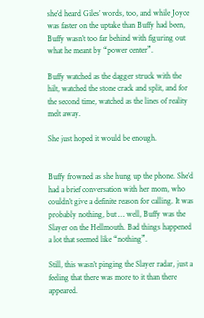she’d heard Giles’ words, too, and while Joyce was faster on the uptake than Buffy had been, Buffy wasn’t too far behind with figuring out what he meant by “power center”.

Buffy watched as the dagger struck with the hilt, watched the stone crack and split, and for the second time, watched as the lines of reality melt away.

She just hoped it would be enough.


Buffy frowned as she hung up the phone. She’d had a brief conversation with her mom, who couldn’t give a definite reason for calling. It was probably nothing, but … well, Buffy was the Slayer on the Hellmouth. Bad things happened a lot that seemed like “nothing”.

Still, this wasn’t pinging the Slayer radar, just a feeling that there was more to it than there appeared.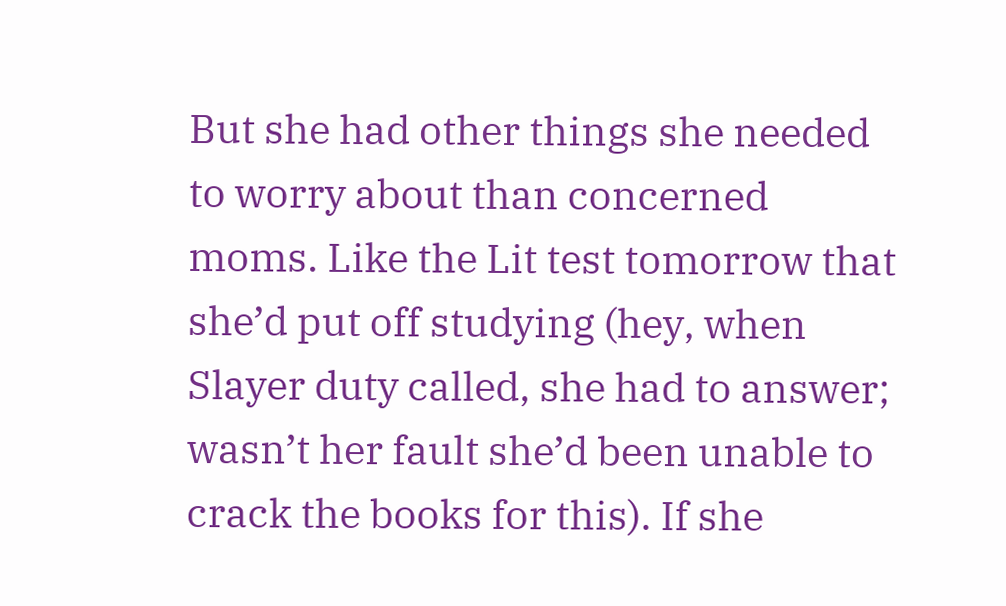But she had other things she needed to worry about than concerned moms. Like the Lit test tomorrow that she’d put off studying (hey, when Slayer duty called, she had to answer; wasn’t her fault she’d been unable to crack the books for this). If she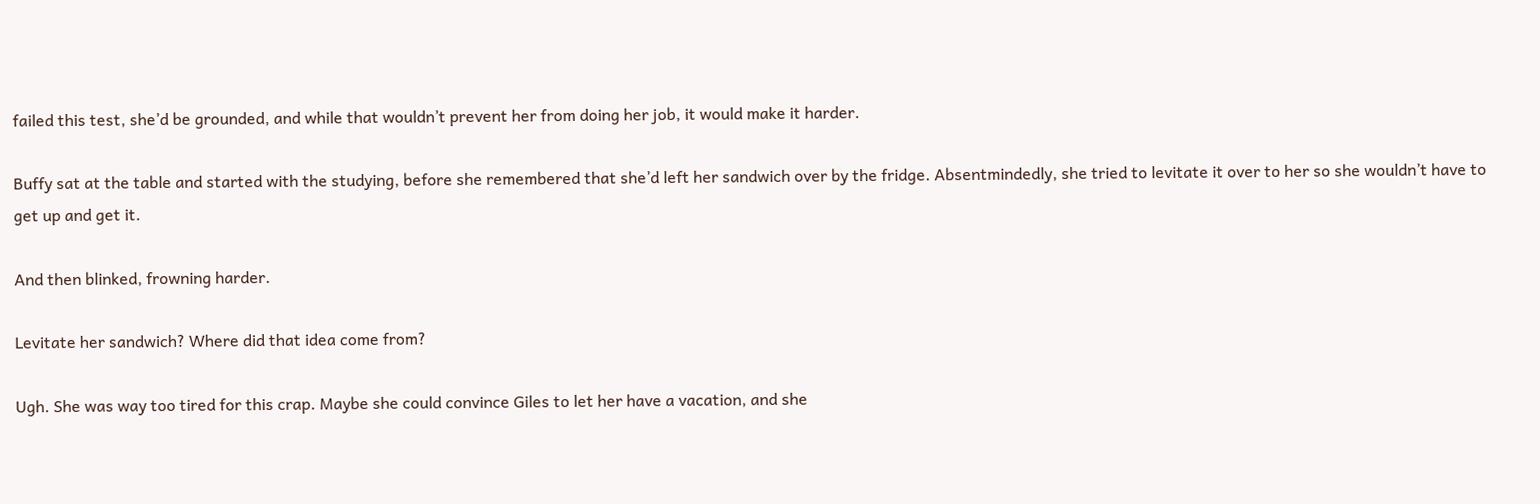failed this test, she’d be grounded, and while that wouldn’t prevent her from doing her job, it would make it harder.

Buffy sat at the table and started with the studying, before she remembered that she’d left her sandwich over by the fridge. Absentmindedly, she tried to levitate it over to her so she wouldn’t have to get up and get it.

And then blinked, frowning harder.

Levitate her sandwich? Where did that idea come from?

Ugh. She was way too tired for this crap. Maybe she could convince Giles to let her have a vacation, and she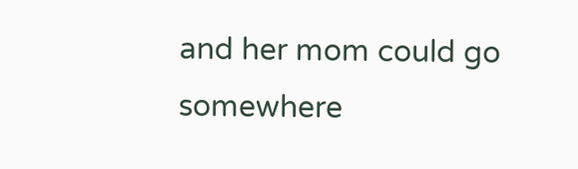and her mom could go somewhere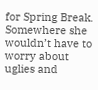for Spring Break. Somewhere she wouldn’t have to worry about uglies and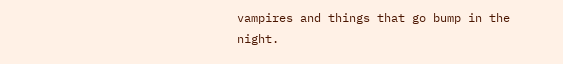vampires and things that go bump in the night.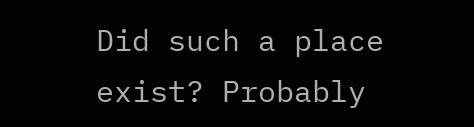Did such a place exist? Probably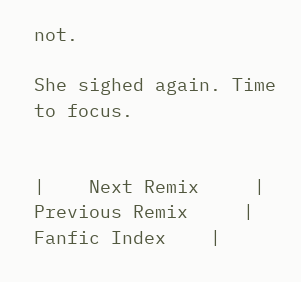not.

She sighed again. Time to focus.


|    Next Remix     |    Previous Remix     |    Fanfic Index    |